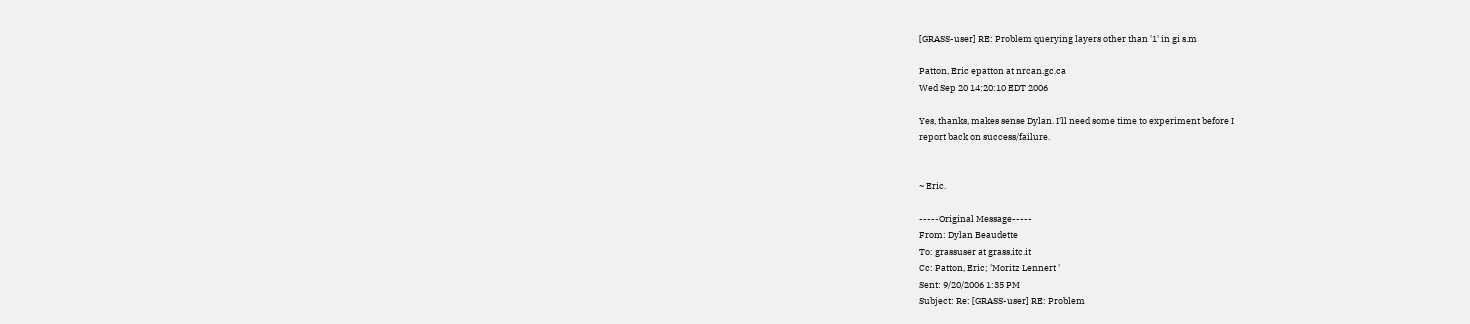[GRASS-user] RE: Problem querying layers other than '1' in gi s.m

Patton, Eric epatton at nrcan.gc.ca
Wed Sep 20 14:20:10 EDT 2006

Yes, thanks, makes sense Dylan. I'll need some time to experiment before I
report back on success/failure.


~ Eric.

-----Original Message-----
From: Dylan Beaudette
To: grassuser at grass.itc.it
Cc: Patton, Eric; 'Moritz Lennert '
Sent: 9/20/2006 1:35 PM
Subject: Re: [GRASS-user] RE: Problem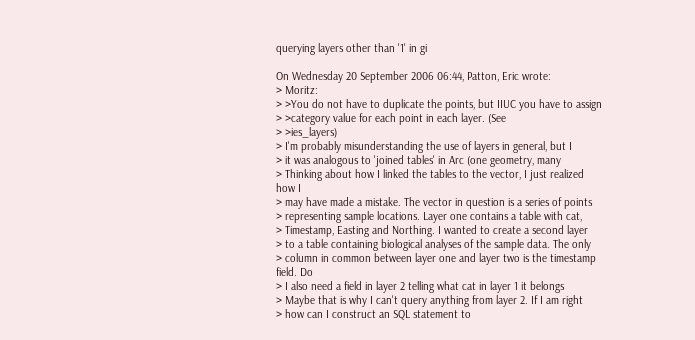querying layers other than '1' in gi

On Wednesday 20 September 2006 06:44, Patton, Eric wrote:
> Moritz:
> >You do not have to duplicate the points, but IIUC you have to assign
> >category value for each point in each layer. (See
> >ies_layers)
> I'm probably misunderstanding the use of layers in general, but I
> it was analogous to 'joined tables' in Arc (one geometry, many
> Thinking about how I linked the tables to the vector, I just realized
how I
> may have made a mistake. The vector in question is a series of points
> representing sample locations. Layer one contains a table with cat,
> Timestamp, Easting and Northing. I wanted to create a second layer
> to a table containing biological analyses of the sample data. The only
> column in common between layer one and layer two is the timestamp
field. Do
> I also need a field in layer 2 telling what cat in layer 1 it belongs
> Maybe that is why I can't query anything from layer 2. If I am right
> how can I construct an SQL statement to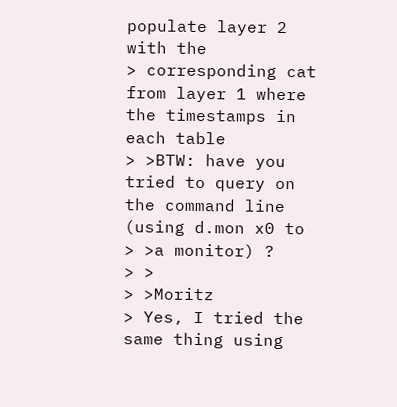populate layer 2 with the
> corresponding cat from layer 1 where the timestamps in each table
> >BTW: have you tried to query on the command line (using d.mon x0 to
> >a monitor) ?
> >
> >Moritz
> Yes, I tried the same thing using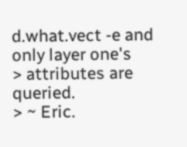d.what.vect -e and only layer one's
> attributes are queried.
> ~ Eric.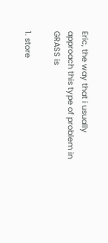Eric, the way that i usually approach this type of problem in GRASS is

1. store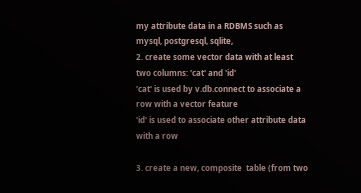my attribute data in a RDBMS such as mysql, postgresql, sqlite,
2. create some vector data with at least two columns: 'cat' and 'id'
'cat' is used by v.db.connect to associate a row with a vector feature
'id' is used to associate other attribute data with a row

3. create a new, composite  table (from two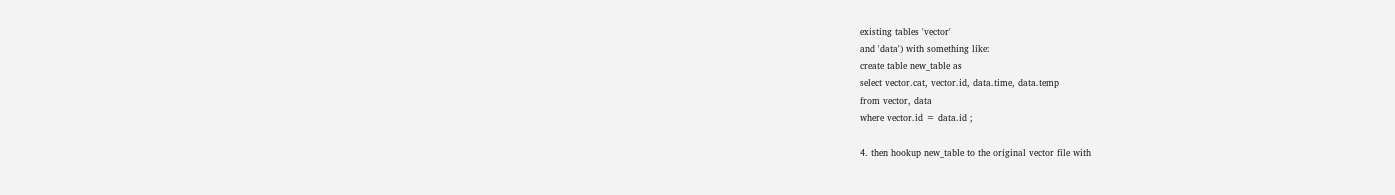existing tables 'vector'
and 'data') with something like:
create table new_table as
select vector.cat, vector.id, data.time, data.temp
from vector, data
where vector.id = data.id ;

4. then hookup new_table to the original vector file with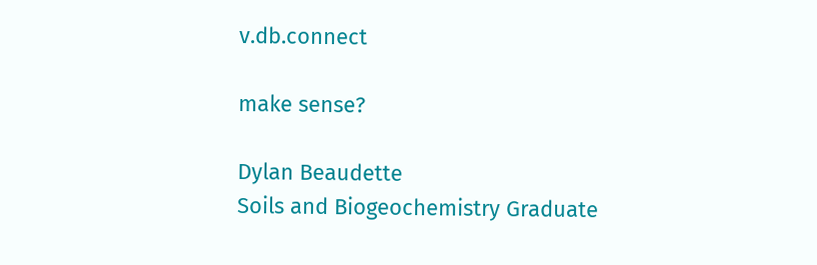v.db.connect

make sense?

Dylan Beaudette
Soils and Biogeochemistry Graduate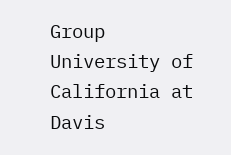Group
University of California at Davis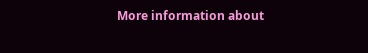More information about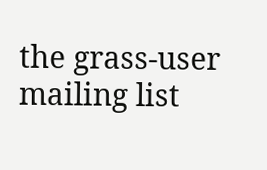the grass-user mailing list